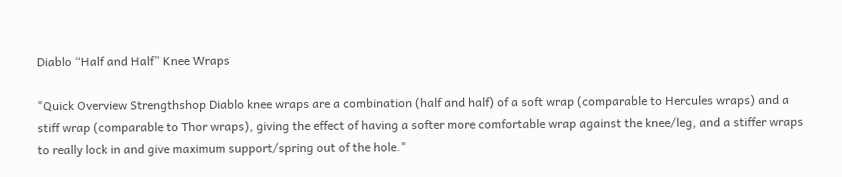Diablo “Half and Half” Knee Wraps

"Quick Overview Strengthshop Diablo knee wraps are a combination (half and half) of a soft wrap (comparable to Hercules wraps) and a stiff wrap (comparable to Thor wraps), giving the effect of having a softer more comfortable wrap against the knee/leg, and a stiffer wraps to really lock in and give maximum support/spring out of the hole."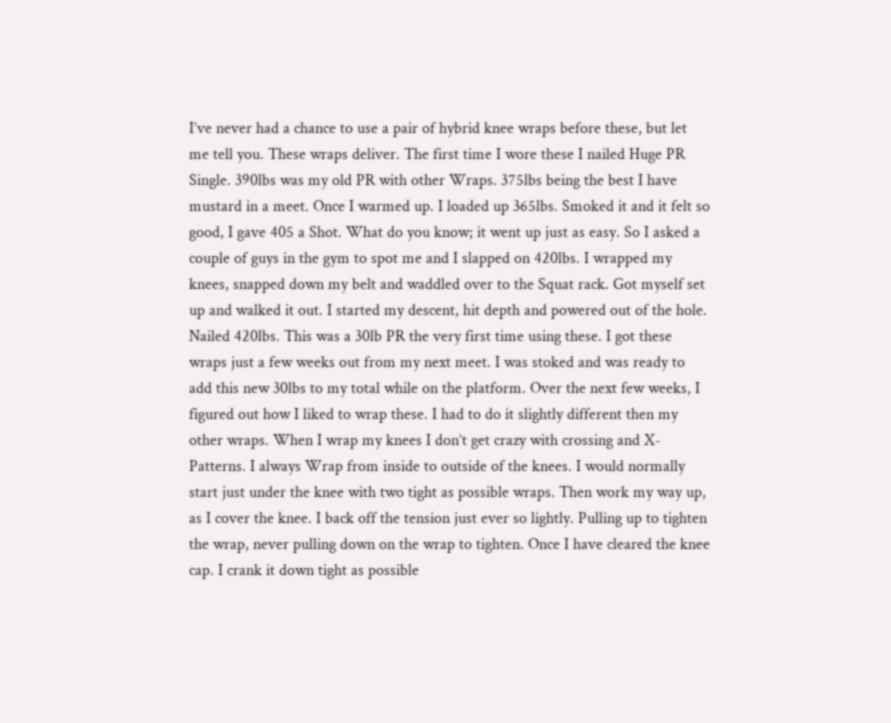I’ve never had a chance to use a pair of hybrid knee wraps before these, but let me tell you. These wraps deliver. The first time I wore these I nailed Huge PR Single. 390lbs was my old PR with other Wraps. 375lbs being the best I have mustard in a meet. Once I warmed up. I loaded up 365lbs. Smoked it and it felt so good, I gave 405 a Shot. What do you know; it went up just as easy. So I asked a couple of guys in the gym to spot me and I slapped on 420lbs. I wrapped my knees, snapped down my belt and waddled over to the Squat rack. Got myself set up and walked it out. I started my descent, hit depth and powered out of the hole. Nailed 420lbs. This was a 30lb PR the very first time using these. I got these wraps just a few weeks out from my next meet. I was stoked and was ready to add this new 30lbs to my total while on the platform. Over the next few weeks, I figured out how I liked to wrap these. I had to do it slightly different then my other wraps. When I wrap my knees I don’t get crazy with crossing and X-Patterns. I always Wrap from inside to outside of the knees. I would normally start just under the knee with two tight as possible wraps. Then work my way up, as I cover the knee. I back off the tension just ever so lightly. Pulling up to tighten the wrap, never pulling down on the wrap to tighten. Once I have cleared the knee cap. I crank it down tight as possible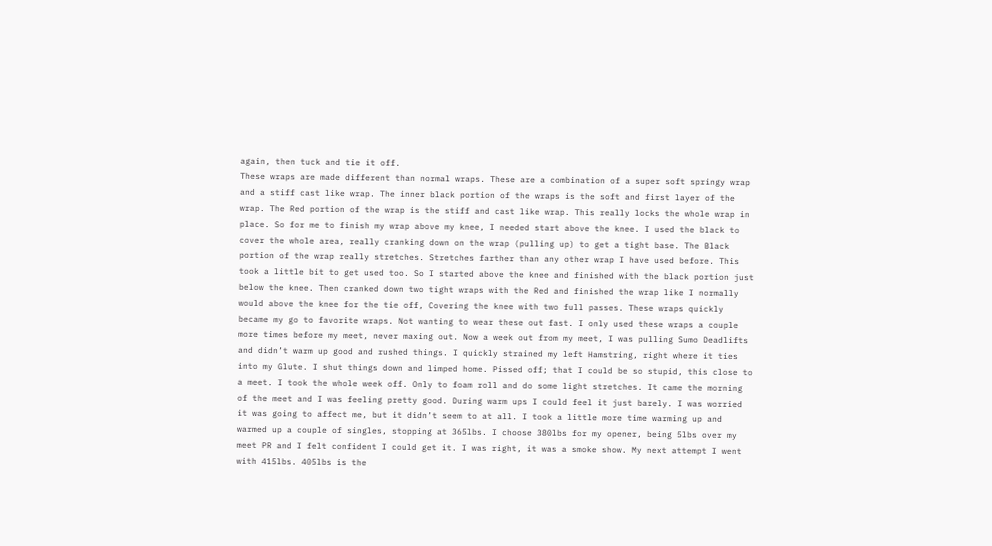again, then tuck and tie it off.
These wraps are made different than normal wraps. These are a combination of a super soft springy wrap and a stiff cast like wrap. The inner black portion of the wraps is the soft and first layer of the wrap. The Red portion of the wrap is the stiff and cast like wrap. This really locks the whole wrap in place. So for me to finish my wrap above my knee, I needed start above the knee. I used the black to cover the whole area, really cranking down on the wrap (pulling up) to get a tight base. The Black portion of the wrap really stretches. Stretches farther than any other wrap I have used before. This took a little bit to get used too. So I started above the knee and finished with the black portion just below the knee. Then cranked down two tight wraps with the Red and finished the wrap like I normally would above the knee for the tie off, Covering the knee with two full passes. These wraps quickly became my go to favorite wraps. Not wanting to wear these out fast. I only used these wraps a couple more times before my meet, never maxing out. Now a week out from my meet, I was pulling Sumo Deadlifts and didn’t warm up good and rushed things. I quickly strained my left Hamstring, right where it ties into my Glute. I shut things down and limped home. Pissed off; that I could be so stupid, this close to a meet. I took the whole week off. Only to foam roll and do some light stretches. It came the morning of the meet and I was feeling pretty good. During warm ups I could feel it just barely. I was worried it was going to affect me, but it didn’t seem to at all. I took a little more time warming up and warmed up a couple of singles, stopping at 365lbs. I choose 380lbs for my opener, being 5lbs over my meet PR and I felt confident I could get it. I was right, it was a smoke show. My next attempt I went with 415lbs. 405lbs is the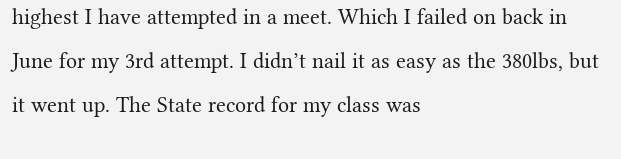highest I have attempted in a meet. Which I failed on back in June for my 3rd attempt. I didn’t nail it as easy as the 380lbs, but it went up. The State record for my class was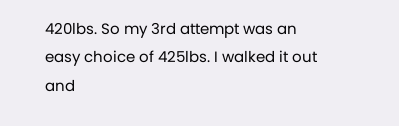420lbs. So my 3rd attempt was an easy choice of 425lbs. I walked it out and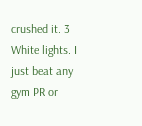crushed it. 3 White lights. I just beat any gym PR or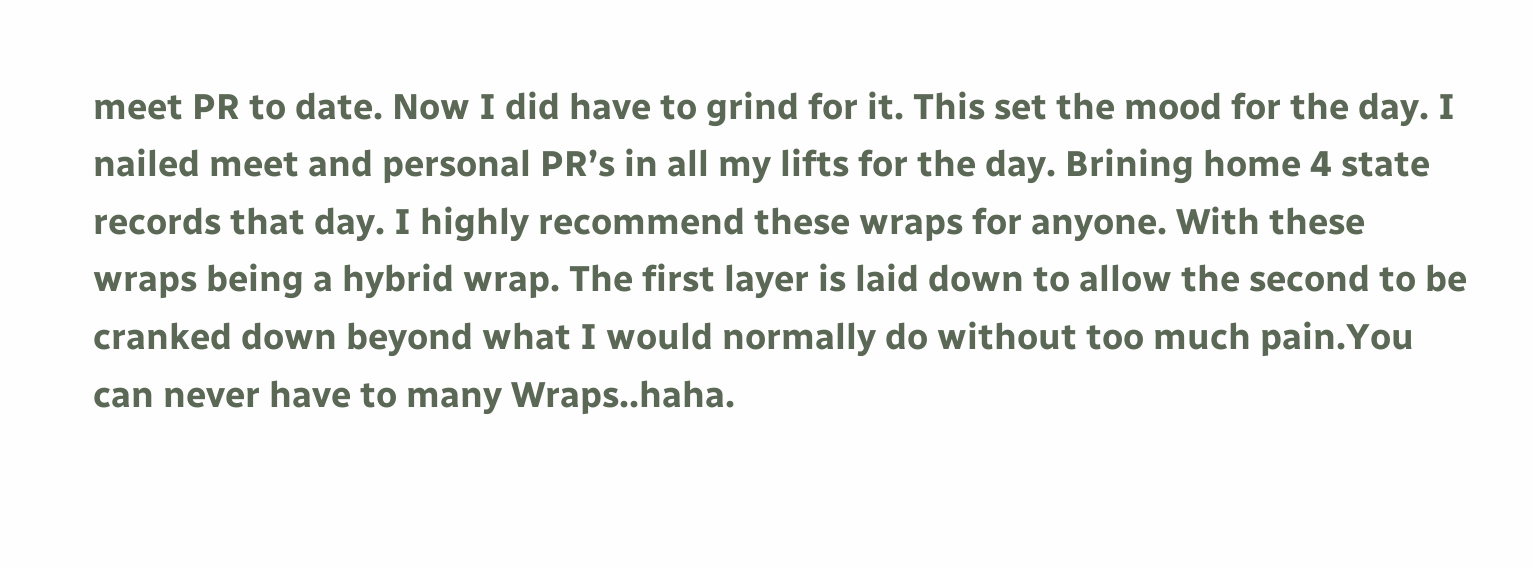meet PR to date. Now I did have to grind for it. This set the mood for the day. I nailed meet and personal PR’s in all my lifts for the day. Brining home 4 state records that day. I highly recommend these wraps for anyone. With these wraps being a hybrid wrap. The first layer is laid down to allow the second to be cranked down beyond what I would normally do without too much pain.You can never have to many Wraps..haha.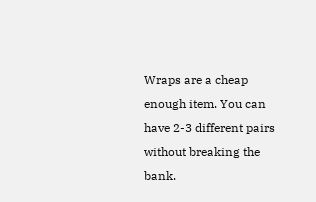Wraps are a cheap enough item. You can have 2-3 different pairs without breaking the bank.